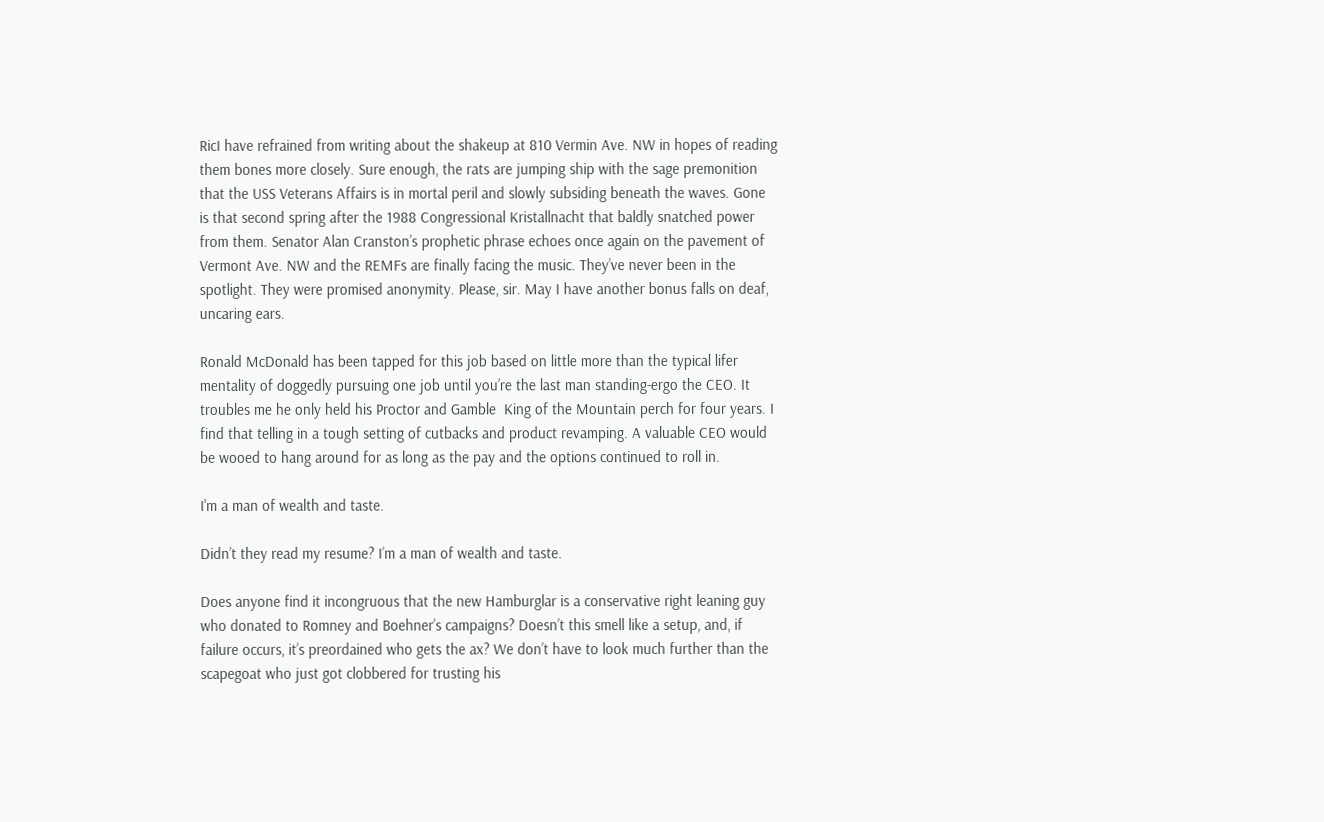RicI have refrained from writing about the shakeup at 810 Vermin Ave. NW in hopes of reading them bones more closely. Sure enough, the rats are jumping ship with the sage premonition that the USS Veterans Affairs is in mortal peril and slowly subsiding beneath the waves. Gone is that second spring after the 1988 Congressional Kristallnacht that baldly snatched power from them. Senator Alan Cranston’s prophetic phrase echoes once again on the pavement of Vermont Ave. NW and the REMFs are finally facing the music. They’ve never been in the spotlight. They were promised anonymity. Please, sir. May I have another bonus falls on deaf, uncaring ears.

Ronald McDonald has been tapped for this job based on little more than the typical lifer mentality of doggedly pursuing one job until you’re the last man standing-ergo the CEO. It troubles me he only held his Proctor and Gamble  King of the Mountain perch for four years. I find that telling in a tough setting of cutbacks and product revamping. A valuable CEO would be wooed to hang around for as long as the pay and the options continued to roll in.

I'm a man of wealth and taste.

Didn’t they read my resume? I’m a man of wealth and taste.

Does anyone find it incongruous that the new Hamburglar is a conservative right leaning guy who donated to Romney and Boehner’s campaigns? Doesn’t this smell like a setup, and, if failure occurs, it’s preordained who gets the ax? We don’t have to look much further than the scapegoat who just got clobbered for trusting his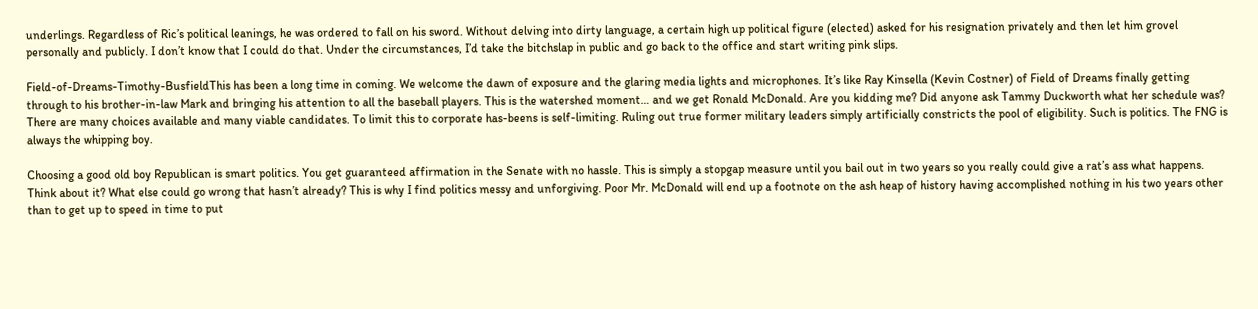underlings. Regardless of Ric’s political leanings, he was ordered to fall on his sword. Without delving into dirty language, a certain high up political figure (elected) asked for his resignation privately and then let him grovel personally and publicly. I don’t know that I could do that. Under the circumstances, I’d take the bitchslap in public and go back to the office and start writing pink slips.

Field-of-Dreams-Timothy-BusfieldThis has been a long time in coming. We welcome the dawn of exposure and the glaring media lights and microphones. It’s like Ray Kinsella (Kevin Costner) of Field of Dreams finally getting through to his brother-in-law Mark and bringing his attention to all the baseball players. This is the watershed moment… and we get Ronald McDonald. Are you kidding me? Did anyone ask Tammy Duckworth what her schedule was? There are many choices available and many viable candidates. To limit this to corporate has-beens is self-limiting. Ruling out true former military leaders simply artificially constricts the pool of eligibility. Such is politics. The FNG is always the whipping boy.

Choosing a good old boy Republican is smart politics. You get guaranteed affirmation in the Senate with no hassle. This is simply a stopgap measure until you bail out in two years so you really could give a rat’s ass what happens. Think about it? What else could go wrong that hasn’t already? This is why I find politics messy and unforgiving. Poor Mr. McDonald will end up a footnote on the ash heap of history having accomplished nothing in his two years other than to get up to speed in time to put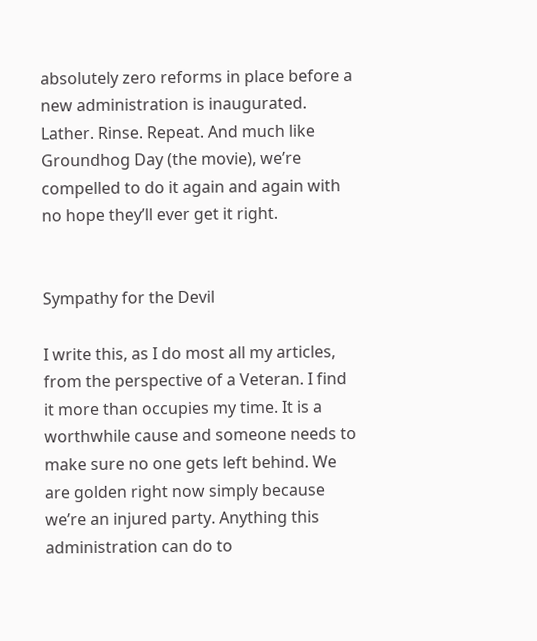absolutely zero reforms in place before a new administration is inaugurated. Lather. Rinse. Repeat. And much like Groundhog Day (the movie), we’re compelled to do it again and again with no hope they’ll ever get it right.


Sympathy for the Devil

I write this, as I do most all my articles, from the perspective of a Veteran. I find it more than occupies my time. It is a worthwhile cause and someone needs to make sure no one gets left behind. We are golden right now simply because we’re an injured party. Anything this administration can do to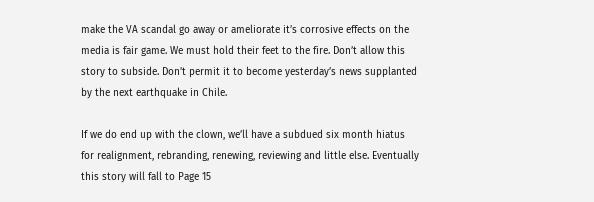make the VA scandal go away or ameliorate it’s corrosive effects on the media is fair game. We must hold their feet to the fire. Don’t allow this story to subside. Don’t permit it to become yesterday’s news supplanted by the next earthquake in Chile.

If we do end up with the clown, we’ll have a subdued six month hiatus for realignment, rebranding, renewing, reviewing and little else. Eventually this story will fall to Page 15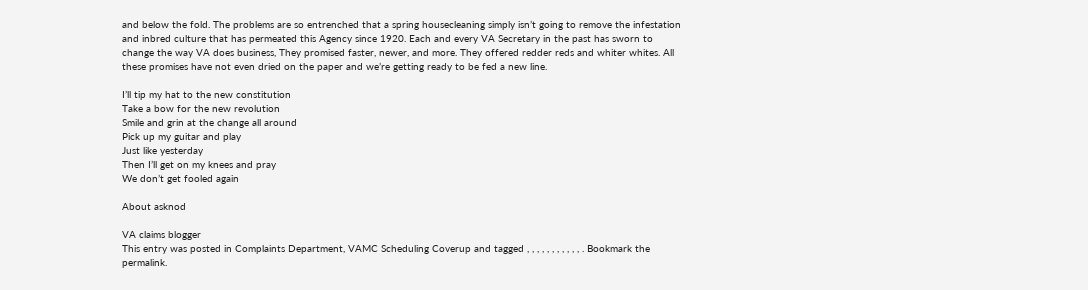and below the fold. The problems are so entrenched that a spring housecleaning simply isn’t going to remove the infestation and inbred culture that has permeated this Agency since 1920. Each and every VA Secretary in the past has sworn to change the way VA does business, They promised faster, newer, and more. They offered redder reds and whiter whites. All these promises have not even dried on the paper and we’re getting ready to be fed a new line.

I’ll tip my hat to the new constitution
Take a bow for the new revolution
Smile and grin at the change all around
Pick up my guitar and play
Just like yesterday
Then I’ll get on my knees and pray
We don’t get fooled again

About asknod

VA claims blogger
This entry was posted in Complaints Department, VAMC Scheduling Coverup and tagged , , , , , , , , , , , . Bookmark the permalink.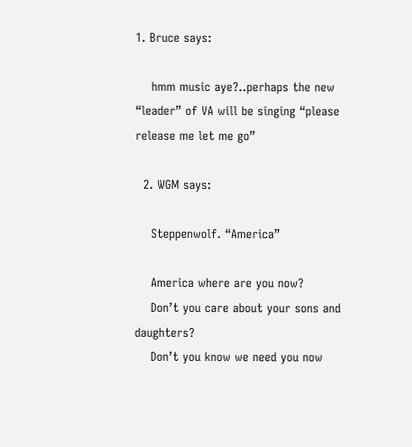1. Bruce says:

    hmm music aye?..perhaps the new “leader” of VA will be singing “please release me let me go”

  2. WGM says:

    Steppenwolf. “America”

    America where are you now?
    Don’t you care about your sons and daughters?
    Don’t you know we need you now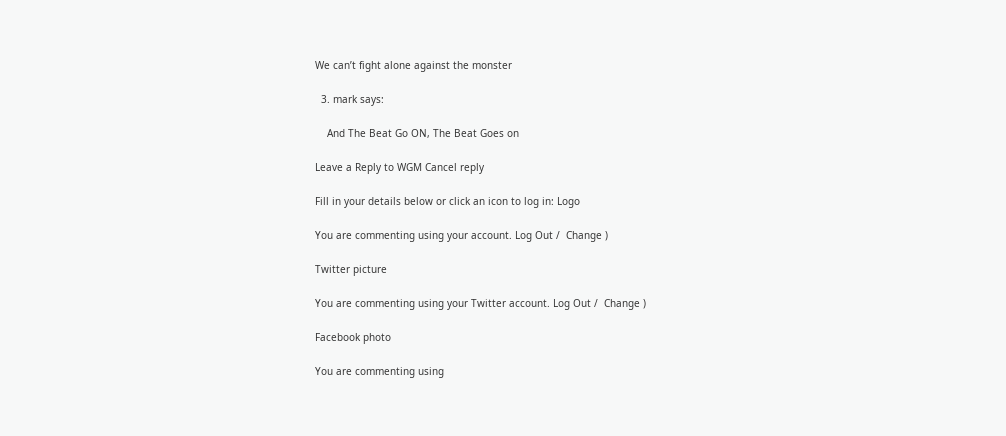We can’t fight alone against the monster

  3. mark says:

    And The Beat Go ON, The Beat Goes on

Leave a Reply to WGM Cancel reply

Fill in your details below or click an icon to log in: Logo

You are commenting using your account. Log Out /  Change )

Twitter picture

You are commenting using your Twitter account. Log Out /  Change )

Facebook photo

You are commenting using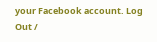your Facebook account. Log Out /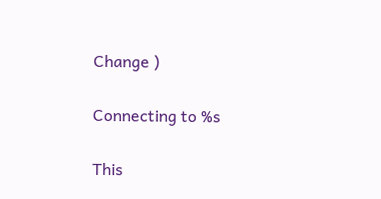Change )

Connecting to %s

This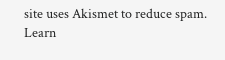site uses Akismet to reduce spam. Learn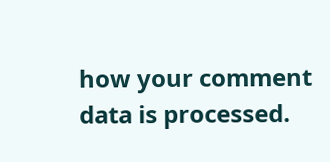how your comment data is processed.